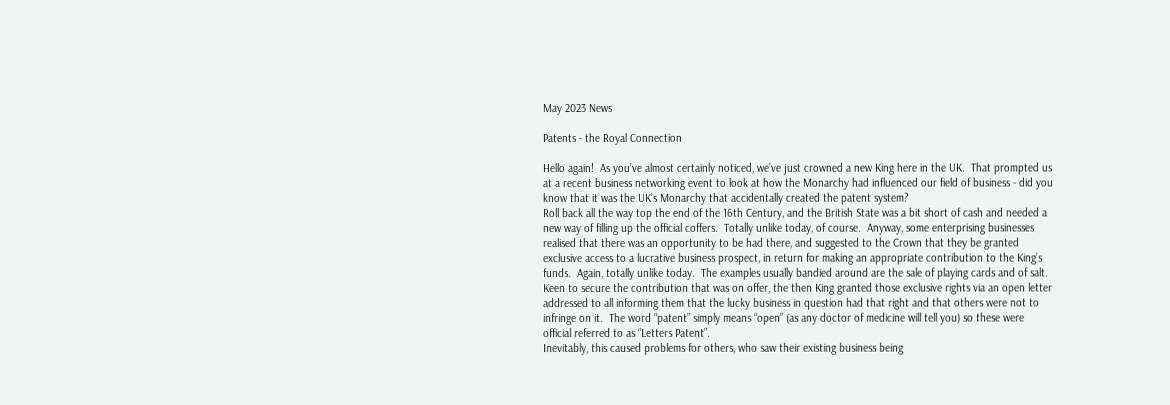May 2023 News

Patents - the Royal Connection

Hello again!  As you’ve almost certainly noticed, we’ve just crowned a new King here in the UK.  That prompted us at a recent business networking event to look at how the Monarchy had influenced our field of business - did you know that it was the UK’s Monarchy that accidentally created the patent system?
Roll back all the way top the end of the 16th Century, and the British State was a bit short of cash and needed a new way of filling up the official coffers.  Totally unlike today, of course.  Anyway, some enterprising businesses realised that there was an opportunity to be had there, and suggested to the Crown that they be granted exclusive access to a lucrative business prospect, in return for making an appropriate contribution to the King’s funds.  Again, totally unlike today.  The examples usually bandied around are the sale of playing cards and of salt.  Keen to secure the contribution that was on offer, the then King granted those exclusive rights via an open letter addressed to all informing them that the lucky business in question had that right and that others were not to infringe on it.  The word “patent” simply means “open” (as any doctor of medicine will tell you) so these were official referred to as “Letters Patent”.
Inevitably, this caused problems for others, who saw their existing business being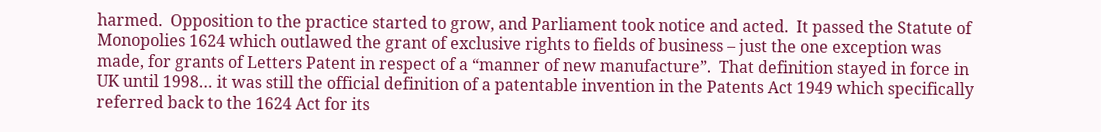harmed.  Opposition to the practice started to grow, and Parliament took notice and acted.  It passed the Statute of Monopolies 1624 which outlawed the grant of exclusive rights to fields of business – just the one exception was made, for grants of Letters Patent in respect of a “manner of new manufacture”.  That definition stayed in force in UK until 1998… it was still the official definition of a patentable invention in the Patents Act 1949 which specifically referred back to the 1624 Act for its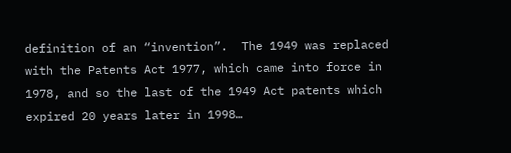definition of an “invention”.  The 1949 was replaced with the Patents Act 1977, which came into force in 1978, and so the last of the 1949 Act patents which expired 20 years later in 1998…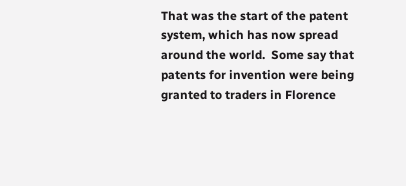That was the start of the patent system, which has now spread around the world.  Some say that patents for invention were being granted to traders in Florence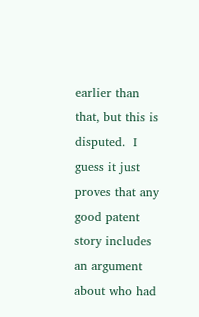earlier than that, but this is disputed.  I guess it just proves that any good patent story includes an argument about who had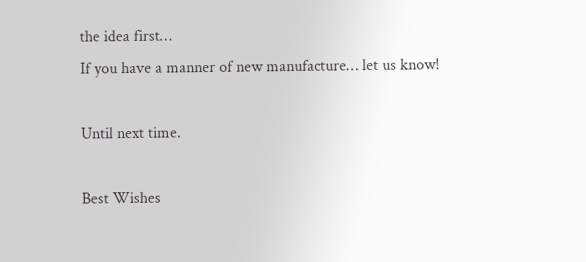the idea first…
If you have a manner of new manufacture… let us know!

Until next time.

Best Wishes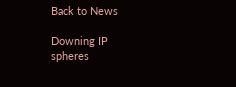Back to News

Downing IP spheres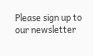Please sign up to our newsletter